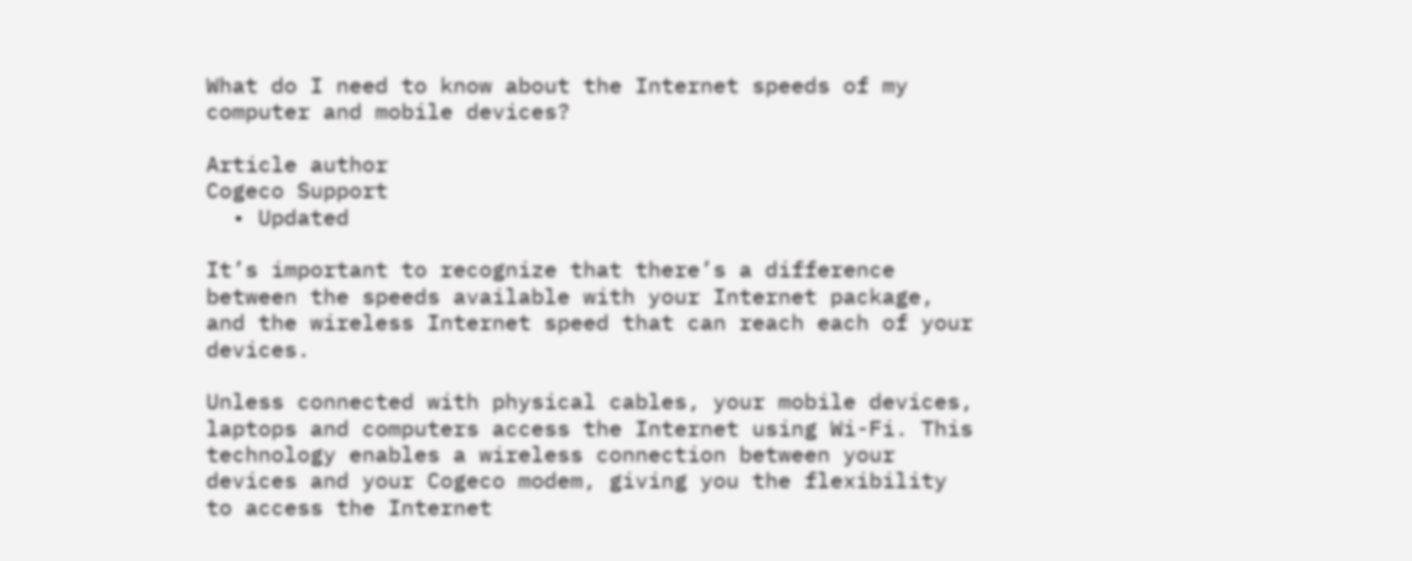What do I need to know about the Internet speeds of my computer and mobile devices?

Article author
Cogeco Support
  • Updated

It’s important to recognize that there’s a difference between the speeds available with your Internet package, and the wireless Internet speed that can reach each of your devices.

Unless connected with physical cables, your mobile devices, laptops and computers access the Internet using Wi-Fi. This technology enables a wireless connection between your devices and your Cogeco modem, giving you the flexibility to access the Internet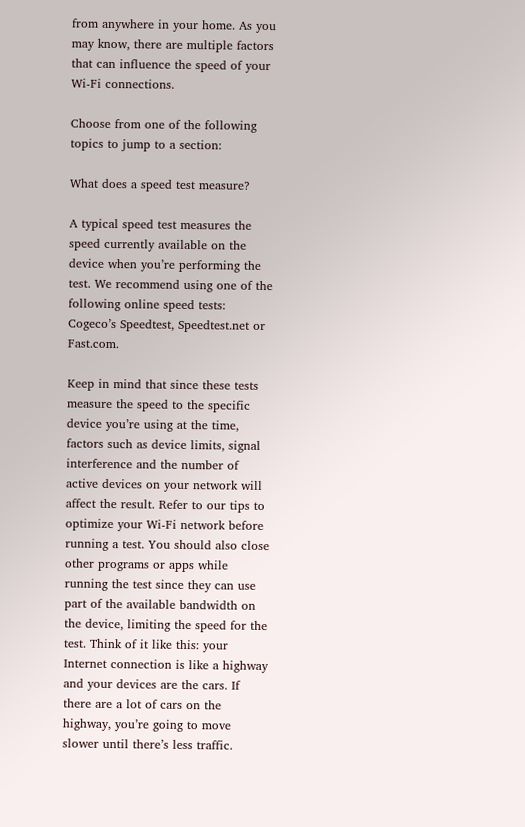from anywhere in your home. As you may know, there are multiple factors that can influence the speed of your Wi-Fi connections.

Choose from one of the following topics to jump to a section:

What does a speed test measure?

A typical speed test measures the speed currently available on the device when you’re performing the test. We recommend using one of the following online speed tests: Cogeco’s Speedtest, Speedtest.net or Fast.com.

Keep in mind that since these tests measure the speed to the specific device you’re using at the time, factors such as device limits, signal interference and the number of active devices on your network will affect the result. Refer to our tips to optimize your Wi-Fi network before running a test. You should also close other programs or apps while running the test since they can use part of the available bandwidth on the device, limiting the speed for the test. Think of it like this: your Internet connection is like a highway and your devices are the cars. If there are a lot of cars on the highway, you’re going to move slower until there’s less traffic.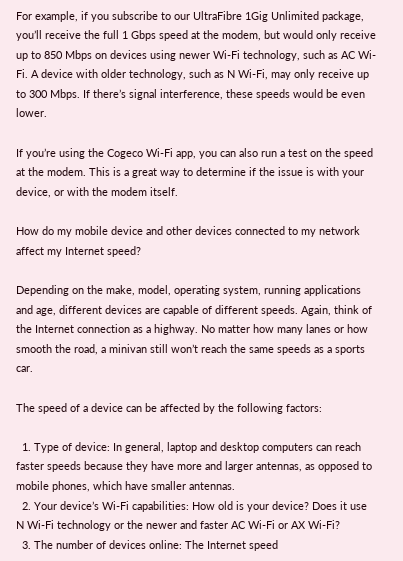For example, if you subscribe to our UltraFibre 1Gig Unlimited package, you’ll receive the full 1 Gbps speed at the modem, but would only receive up to 850 Mbps on devices using newer Wi-Fi technology, such as AC Wi-Fi. A device with older technology, such as N Wi-Fi, may only receive up to 300 Mbps. If there’s signal interference, these speeds would be even lower.

If you’re using the Cogeco Wi-Fi app, you can also run a test on the speed at the modem. This is a great way to determine if the issue is with your device, or with the modem itself.

How do my mobile device and other devices connected to my network affect my Internet speed?

Depending on the make, model, operating system, running applications and age, different devices are capable of different speeds. Again, think of the Internet connection as a highway. No matter how many lanes or how smooth the road, a minivan still won’t reach the same speeds as a sports car.

The speed of a device can be affected by the following factors:

  1. Type of device: In general, laptop and desktop computers can reach faster speeds because they have more and larger antennas, as opposed to mobile phones, which have smaller antennas.
  2. Your device’s Wi-Fi capabilities: How old is your device? Does it use N Wi-Fi technology or the newer and faster AC Wi-Fi or AX Wi-Fi?
  3. The number of devices online: The Internet speed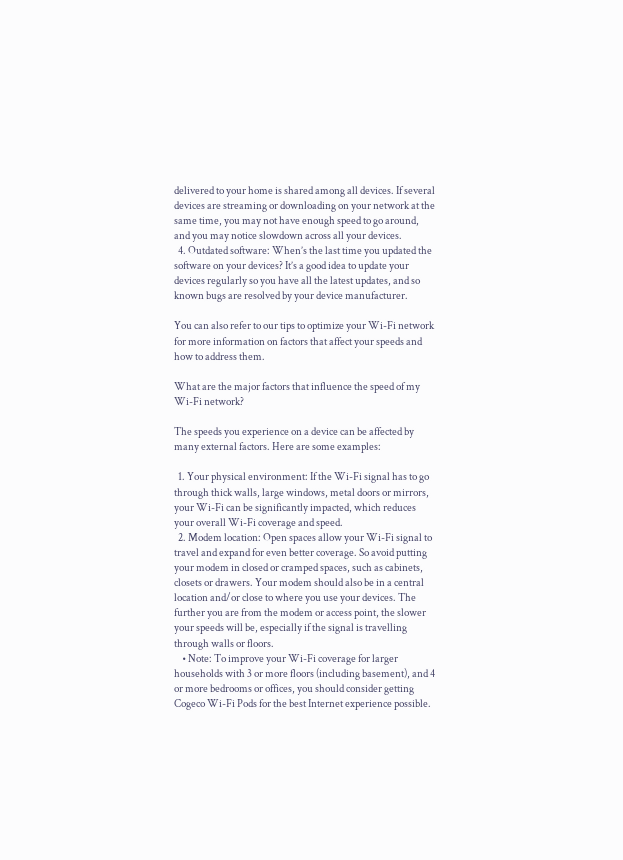delivered to your home is shared among all devices. If several devices are streaming or downloading on your network at the same time, you may not have enough speed to go around, and you may notice slowdown across all your devices.
  4. Outdated software: When’s the last time you updated the software on your devices? It’s a good idea to update your devices regularly so you have all the latest updates, and so known bugs are resolved by your device manufacturer.

You can also refer to our tips to optimize your Wi-Fi network for more information on factors that affect your speeds and how to address them.

What are the major factors that influence the speed of my Wi-Fi network?

The speeds you experience on a device can be affected by many external factors. Here are some examples:

  1. Your physical environment: If the Wi-Fi signal has to go through thick walls, large windows, metal doors or mirrors, your Wi-Fi can be significantly impacted, which reduces your overall Wi-Fi coverage and speed.
  2. Modem location: Open spaces allow your Wi-Fi signal to travel and expand for even better coverage. So avoid putting your modem in closed or cramped spaces, such as cabinets, closets or drawers. Your modem should also be in a central location and/or close to where you use your devices. The further you are from the modem or access point, the slower your speeds will be, especially if the signal is travelling through walls or floors.
    • Note: To improve your Wi-Fi coverage for larger households with 3 or more floors (including basement), and 4 or more bedrooms or offices, you should consider getting Cogeco Wi-Fi Pods for the best Internet experience possible.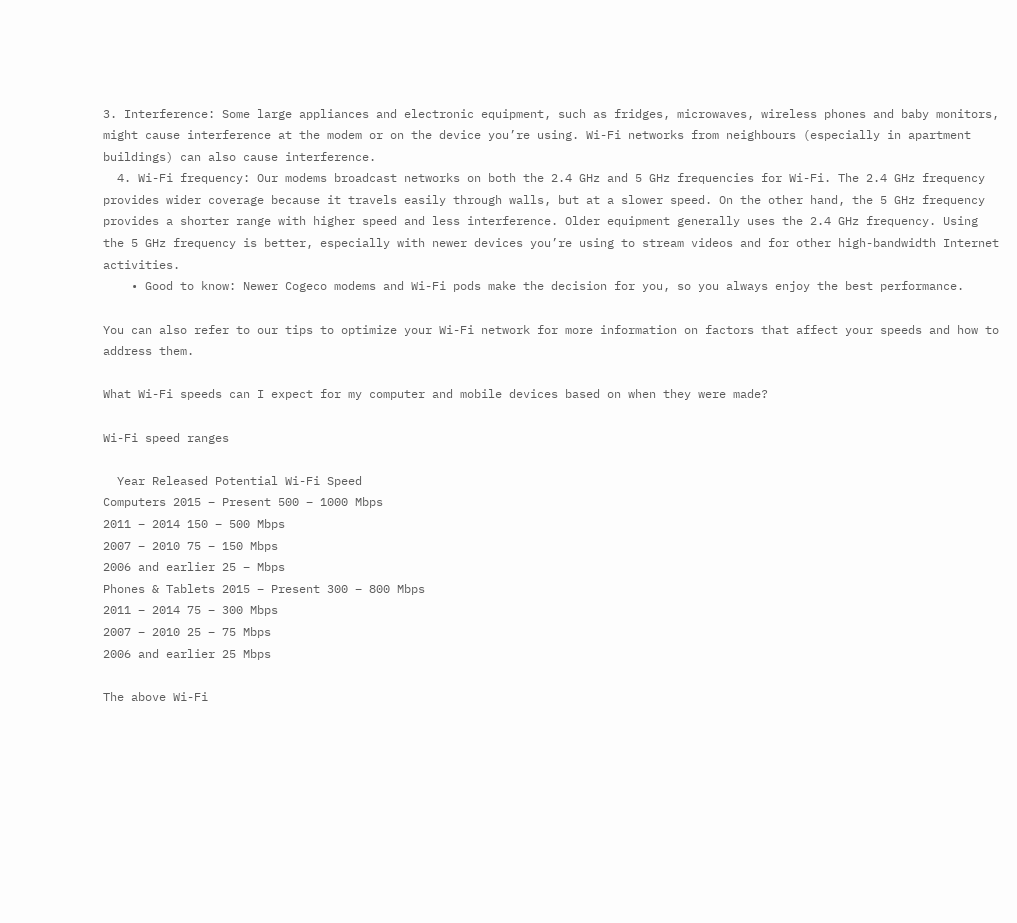3. Interference: Some large appliances and electronic equipment, such as fridges, microwaves, wireless phones and baby monitors, might cause interference at the modem or on the device you’re using. Wi-Fi networks from neighbours (especially in apartment buildings) can also cause interference.
  4. Wi-Fi frequency: Our modems broadcast networks on both the 2.4 GHz and 5 GHz frequencies for Wi-Fi. The 2.4 GHz frequency provides wider coverage because it travels easily through walls, but at a slower speed. On the other hand, the 5 GHz frequency provides a shorter range with higher speed and less interference. Older equipment generally uses the 2.4 GHz frequency. Using the 5 GHz frequency is better, especially with newer devices you’re using to stream videos and for other high-bandwidth Internet activities.
    • Good to know: Newer Cogeco modems and Wi-Fi pods make the decision for you, so you always enjoy the best performance.

You can also refer to our tips to optimize your Wi-Fi network for more information on factors that affect your speeds and how to address them.

What Wi-Fi speeds can I expect for my computer and mobile devices based on when they were made?

Wi-Fi speed ranges

  Year Released Potential Wi-Fi Speed
Computers 2015 – Present 500 – 1000 Mbps
2011 – 2014 150 – 500 Mbps
2007 – 2010 75 – 150 Mbps
2006 and earlier 25 – Mbps
Phones & Tablets 2015 – Present 300 – 800 Mbps
2011 – 2014 75 – 300 Mbps
2007 – 2010 25 – 75 Mbps
2006 and earlier 25 Mbps

The above Wi-Fi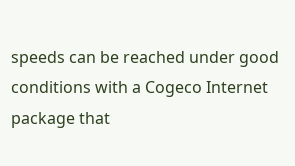speeds can be reached under good conditions with a Cogeco Internet package that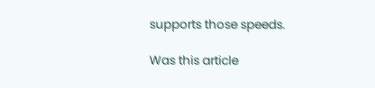supports those speeds.

Was this article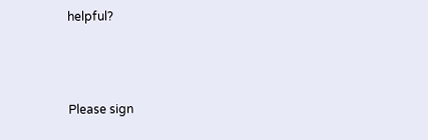helpful?



Please sign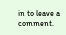in to leave a comment.